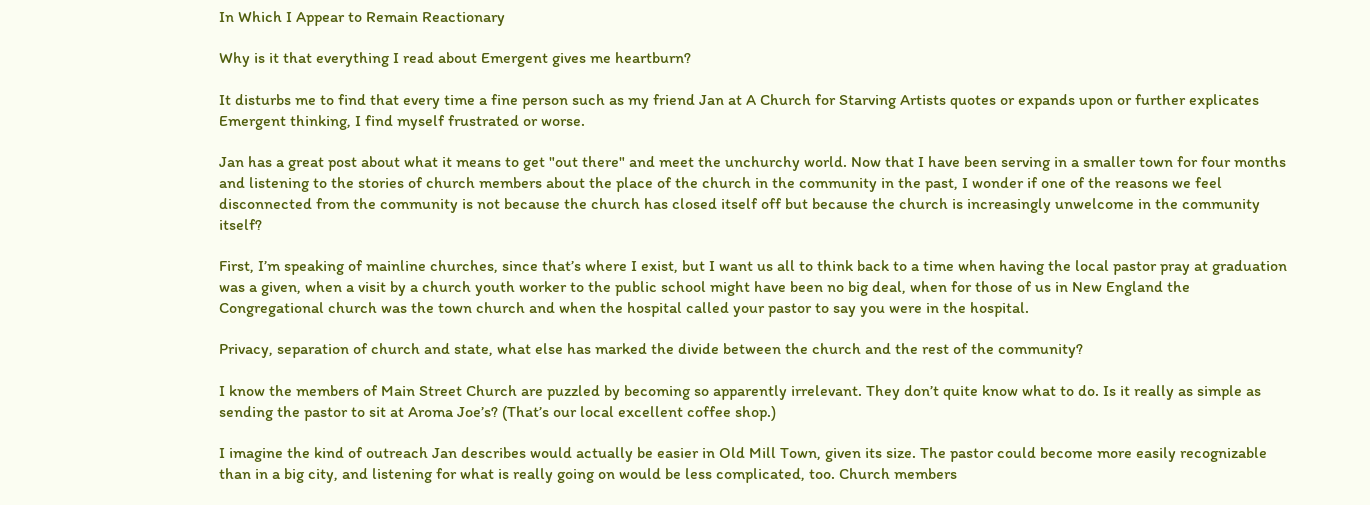In Which I Appear to Remain Reactionary

Why is it that everything I read about Emergent gives me heartburn?

It disturbs me to find that every time a fine person such as my friend Jan at A Church for Starving Artists quotes or expands upon or further explicates Emergent thinking, I find myself frustrated or worse.

Jan has a great post about what it means to get "out there" and meet the unchurchy world. Now that I have been serving in a smaller town for four months and listening to the stories of church members about the place of the church in the community in the past, I wonder if one of the reasons we feel disconnected from the community is not because the church has closed itself off but because the church is increasingly unwelcome in the community itself?

First, I’m speaking of mainline churches, since that’s where I exist, but I want us all to think back to a time when having the local pastor pray at graduation was a given, when a visit by a church youth worker to the public school might have been no big deal, when for those of us in New England the Congregational church was the town church and when the hospital called your pastor to say you were in the hospital.

Privacy, separation of church and state, what else has marked the divide between the church and the rest of the community?

I know the members of Main Street Church are puzzled by becoming so apparently irrelevant. They don’t quite know what to do. Is it really as simple as sending the pastor to sit at Aroma Joe’s? (That’s our local excellent coffee shop.)

I imagine the kind of outreach Jan describes would actually be easier in Old Mill Town, given its size. The pastor could become more easily recognizable than in a big city, and listening for what is really going on would be less complicated, too. Church members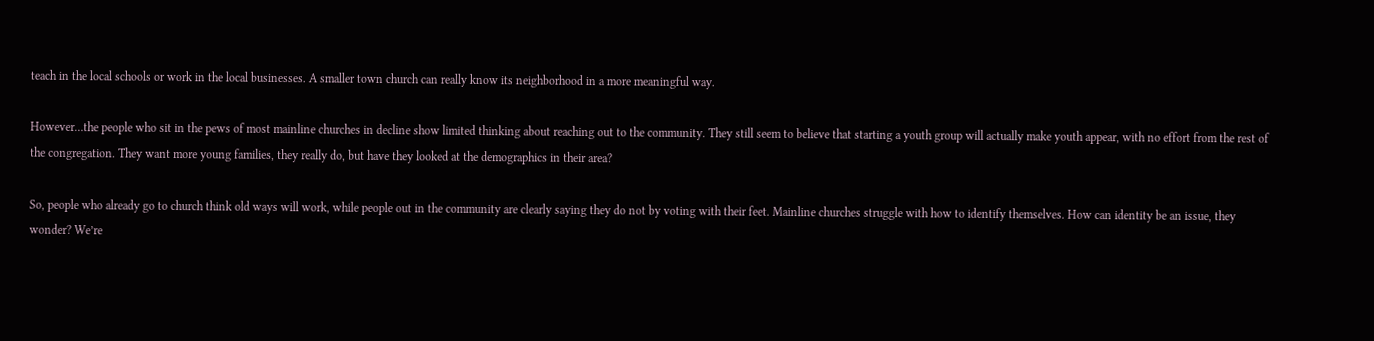teach in the local schools or work in the local businesses. A smaller town church can really know its neighborhood in a more meaningful way.

However…the people who sit in the pews of most mainline churches in decline show limited thinking about reaching out to the community. They still seem to believe that starting a youth group will actually make youth appear, with no effort from the rest of the congregation. They want more young families, they really do, but have they looked at the demographics in their area?

So, people who already go to church think old ways will work, while people out in the community are clearly saying they do not by voting with their feet. Mainline churches struggle with how to identify themselves. How can identity be an issue, they wonder? We’re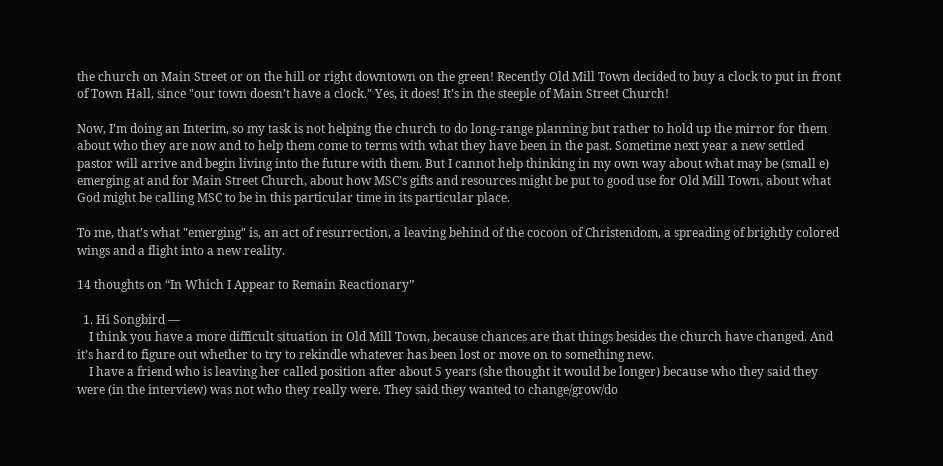the church on Main Street or on the hill or right downtown on the green! Recently Old Mill Town decided to buy a clock to put in front of Town Hall, since "our town doesn’t have a clock." Yes, it does! It’s in the steeple of Main Street Church!

Now, I’m doing an Interim, so my task is not helping the church to do long-range planning but rather to hold up the mirror for them about who they are now and to help them come to terms with what they have been in the past. Sometime next year a new settled pastor will arrive and begin living into the future with them. But I cannot help thinking in my own way about what may be (small e) emerging at and for Main Street Church, about how MSC’s gifts and resources might be put to good use for Old Mill Town, about what God might be calling MSC to be in this particular time in its particular place.

To me, that’s what "emerging" is, an act of resurrection, a leaving behind of the cocoon of Christendom, a spreading of brightly colored wings and a flight into a new reality.

14 thoughts on “In Which I Appear to Remain Reactionary”

  1. Hi Songbird —
    I think you have a more difficult situation in Old Mill Town, because chances are that things besides the church have changed. And it’s hard to figure out whether to try to rekindle whatever has been lost or move on to something new.
    I have a friend who is leaving her called position after about 5 years (she thought it would be longer) because who they said they were (in the interview) was not who they really were. They said they wanted to change/grow/do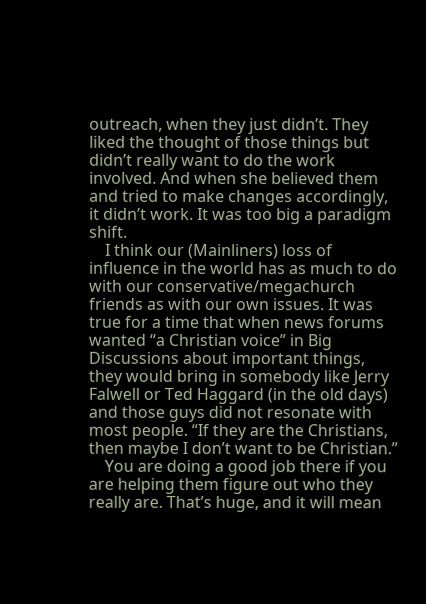outreach, when they just didn’t. They liked the thought of those things but didn’t really want to do the work involved. And when she believed them and tried to make changes accordingly, it didn’t work. It was too big a paradigm shift.
    I think our (Mainliners) loss of influence in the world has as much to do with our conservative/megachurch friends as with our own issues. It was true for a time that when news forums wanted “a Christian voice” in Big Discussions about important things, they would bring in somebody like Jerry Falwell or Ted Haggard (in the old days) and those guys did not resonate with most people. “If they are the Christians, then maybe I don’t want to be Christian.”
    You are doing a good job there if you are helping them figure out who they really are. That’s huge, and it will mean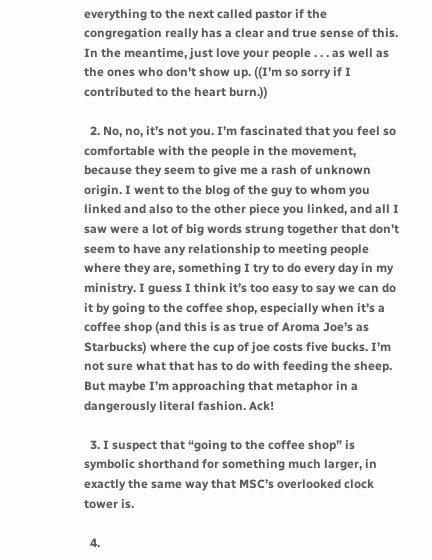everything to the next called pastor if the congregation really has a clear and true sense of this. In the meantime, just love your people . . . as well as the ones who don’t show up. ((I’m so sorry if I contributed to the heart burn.))

  2. No, no, it’s not you. I’m fascinated that you feel so comfortable with the people in the movement, because they seem to give me a rash of unknown origin. I went to the blog of the guy to whom you linked and also to the other piece you linked, and all I saw were a lot of big words strung together that don’t seem to have any relationship to meeting people where they are, something I try to do every day in my ministry. I guess I think it’s too easy to say we can do it by going to the coffee shop, especially when it’s a coffee shop (and this is as true of Aroma Joe’s as Starbucks) where the cup of joe costs five bucks. I’m not sure what that has to do with feeding the sheep. But maybe I’m approaching that metaphor in a dangerously literal fashion. Ack!

  3. I suspect that “going to the coffee shop” is symbolic shorthand for something much larger, in exactly the same way that MSC’s overlooked clock tower is.

  4.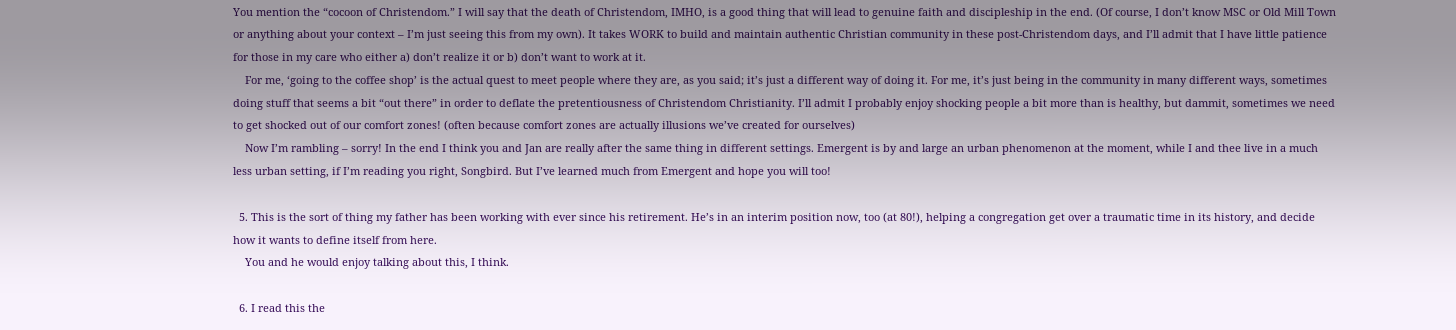You mention the “cocoon of Christendom.” I will say that the death of Christendom, IMHO, is a good thing that will lead to genuine faith and discipleship in the end. (Of course, I don’t know MSC or Old Mill Town or anything about your context – I’m just seeing this from my own). It takes WORK to build and maintain authentic Christian community in these post-Christendom days, and I’ll admit that I have little patience for those in my care who either a) don’t realize it or b) don’t want to work at it.
    For me, ‘going to the coffee shop’ is the actual quest to meet people where they are, as you said; it’s just a different way of doing it. For me, it’s just being in the community in many different ways, sometimes doing stuff that seems a bit “out there” in order to deflate the pretentiousness of Christendom Christianity. I’ll admit I probably enjoy shocking people a bit more than is healthy, but dammit, sometimes we need to get shocked out of our comfort zones! (often because comfort zones are actually illusions we’ve created for ourselves)
    Now I’m rambling – sorry! In the end I think you and Jan are really after the same thing in different settings. Emergent is by and large an urban phenomenon at the moment, while I and thee live in a much less urban setting, if I’m reading you right, Songbird. But I’ve learned much from Emergent and hope you will too!

  5. This is the sort of thing my father has been working with ever since his retirement. He’s in an interim position now, too (at 80!), helping a congregation get over a traumatic time in its history, and decide how it wants to define itself from here.
    You and he would enjoy talking about this, I think.

  6. I read this the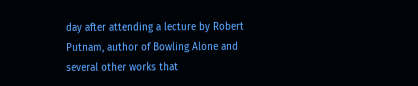day after attending a lecture by Robert Putnam, author of Bowling Alone and several other works that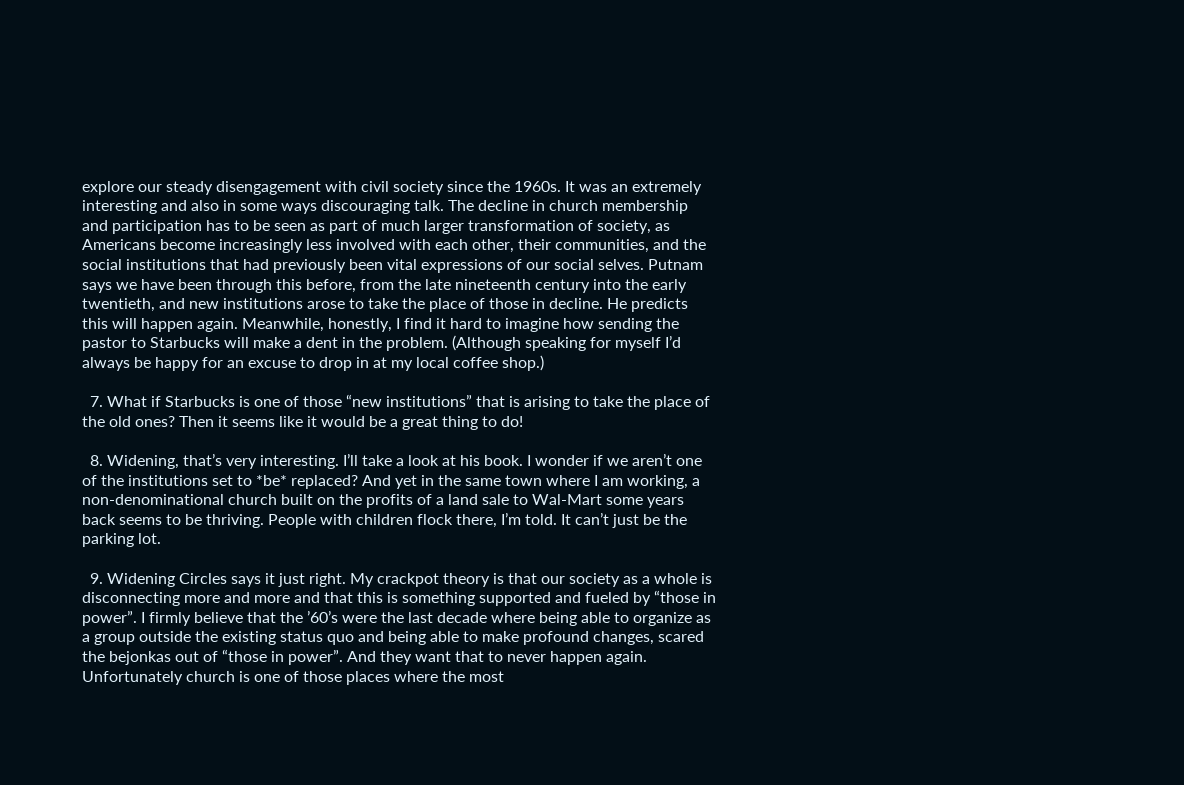explore our steady disengagement with civil society since the 1960s. It was an extremely interesting and also in some ways discouraging talk. The decline in church membership and participation has to be seen as part of much larger transformation of society, as Americans become increasingly less involved with each other, their communities, and the social institutions that had previously been vital expressions of our social selves. Putnam says we have been through this before, from the late nineteenth century into the early twentieth, and new institutions arose to take the place of those in decline. He predicts this will happen again. Meanwhile, honestly, I find it hard to imagine how sending the pastor to Starbucks will make a dent in the problem. (Although speaking for myself I’d always be happy for an excuse to drop in at my local coffee shop.)

  7. What if Starbucks is one of those “new institutions” that is arising to take the place of the old ones? Then it seems like it would be a great thing to do!

  8. Widening, that’s very interesting. I’ll take a look at his book. I wonder if we aren’t one of the institutions set to *be* replaced? And yet in the same town where I am working, a non-denominational church built on the profits of a land sale to Wal-Mart some years back seems to be thriving. People with children flock there, I’m told. It can’t just be the parking lot.

  9. Widening Circles says it just right. My crackpot theory is that our society as a whole is disconnecting more and more and that this is something supported and fueled by “those in power”. I firmly believe that the ’60’s were the last decade where being able to organize as a group outside the existing status quo and being able to make profound changes, scared the bejonkas out of “those in power”. And they want that to never happen again. Unfortunately church is one of those places where the most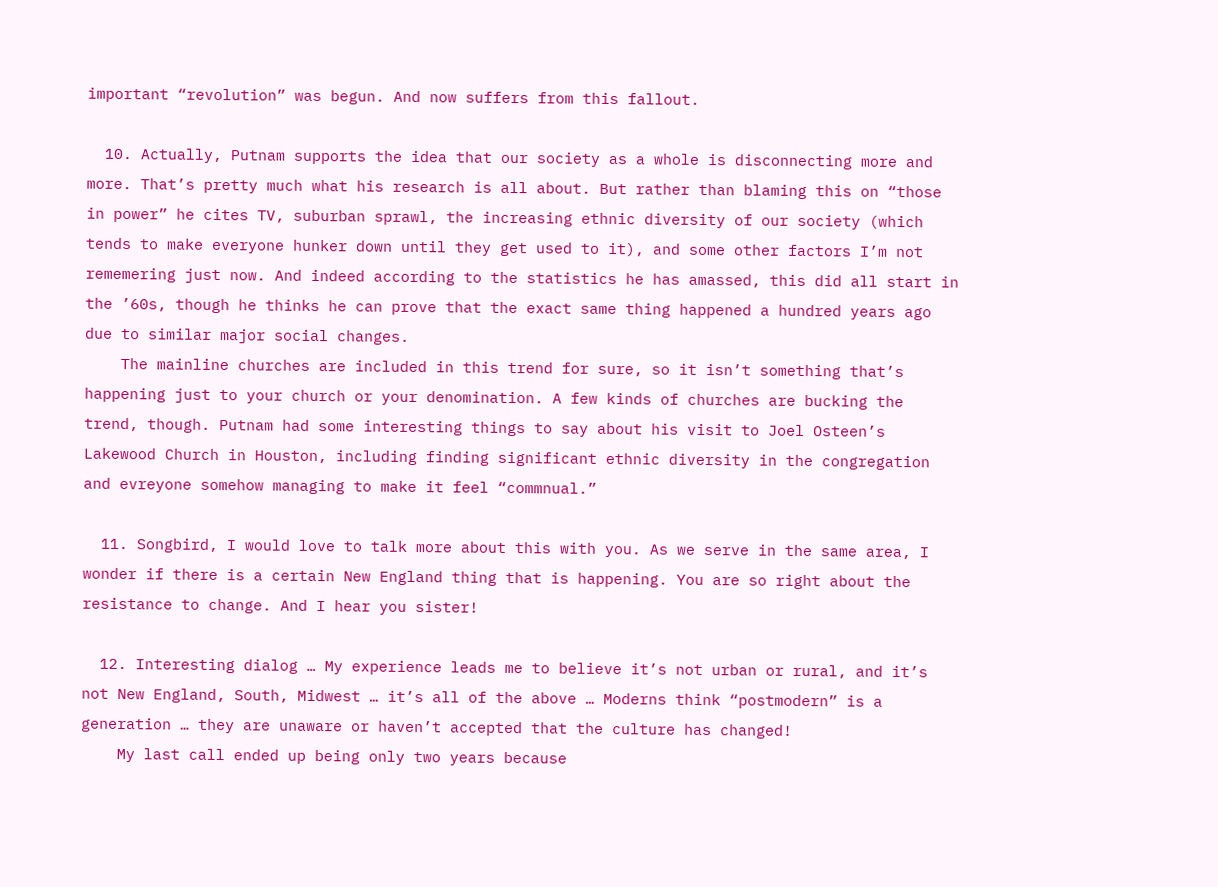important “revolution” was begun. And now suffers from this fallout.

  10. Actually, Putnam supports the idea that our society as a whole is disconnecting more and more. That’s pretty much what his research is all about. But rather than blaming this on “those in power” he cites TV, suburban sprawl, the increasing ethnic diversity of our society (which tends to make everyone hunker down until they get used to it), and some other factors I’m not rememering just now. And indeed according to the statistics he has amassed, this did all start in the ’60s, though he thinks he can prove that the exact same thing happened a hundred years ago due to similar major social changes.
    The mainline churches are included in this trend for sure, so it isn’t something that’s happening just to your church or your denomination. A few kinds of churches are bucking the trend, though. Putnam had some interesting things to say about his visit to Joel Osteen’s Lakewood Church in Houston, including finding significant ethnic diversity in the congregation and evreyone somehow managing to make it feel “commnual.”

  11. Songbird, I would love to talk more about this with you. As we serve in the same area, I wonder if there is a certain New England thing that is happening. You are so right about the resistance to change. And I hear you sister!

  12. Interesting dialog … My experience leads me to believe it’s not urban or rural, and it’s not New England, South, Midwest … it’s all of the above … Moderns think “postmodern” is a generation … they are unaware or haven’t accepted that the culture has changed!
    My last call ended up being only two years because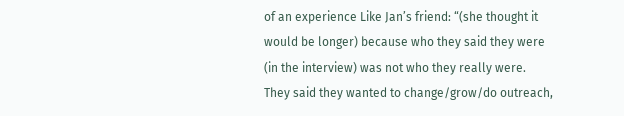of an experience Like Jan’s friend: “(she thought it would be longer) because who they said they were (in the interview) was not who they really were. They said they wanted to change/grow/do outreach,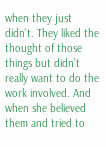when they just didn’t. They liked the thought of those things but didn’t really want to do the work involved. And when she believed them and tried to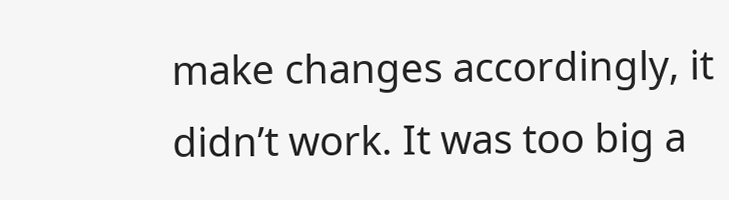make changes accordingly, it didn’t work. It was too big a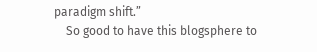paradigm shift.”
    So good to have this blogsphere to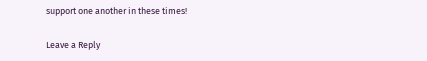support one another in these times!

Leave a Reply